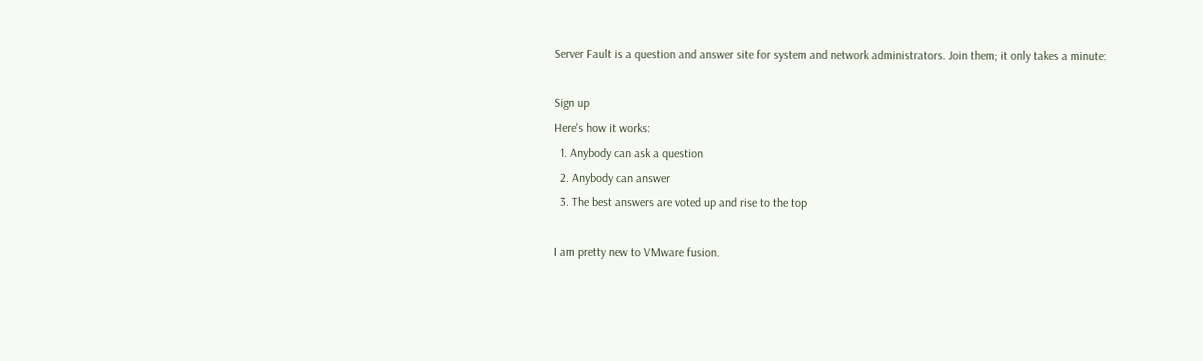Server Fault is a question and answer site for system and network administrators. Join them; it only takes a minute:

Sign up
Here's how it works:
  1. Anybody can ask a question
  2. Anybody can answer
  3. The best answers are voted up and rise to the top

I am pretty new to VMware fusion.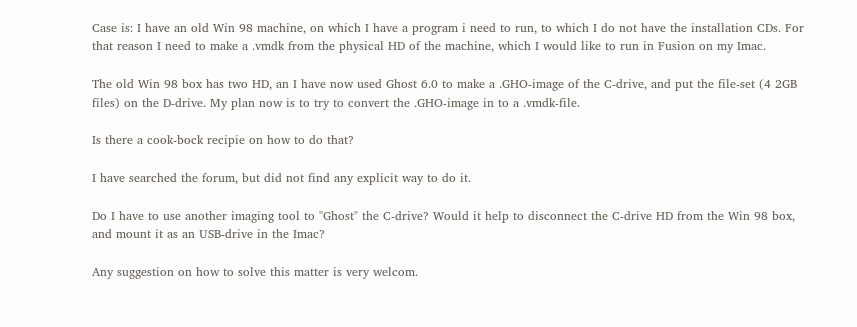Case is: I have an old Win 98 machine, on which I have a program i need to run, to which I do not have the installation CDs. For that reason I need to make a .vmdk from the physical HD of the machine, which I would like to run in Fusion on my Imac.

The old Win 98 box has two HD, an I have now used Ghost 6.0 to make a .GHO-image of the C-drive, and put the file-set (4 2GB files) on the D-drive. My plan now is to try to convert the .GHO-image in to a .vmdk-file.

Is there a cook-bock recipie on how to do that?

I have searched the forum, but did not find any explicit way to do it.

Do I have to use another imaging tool to "Ghost" the C-drive? Would it help to disconnect the C-drive HD from the Win 98 box, and mount it as an USB-drive in the Imac?

Any suggestion on how to solve this matter is very welcom.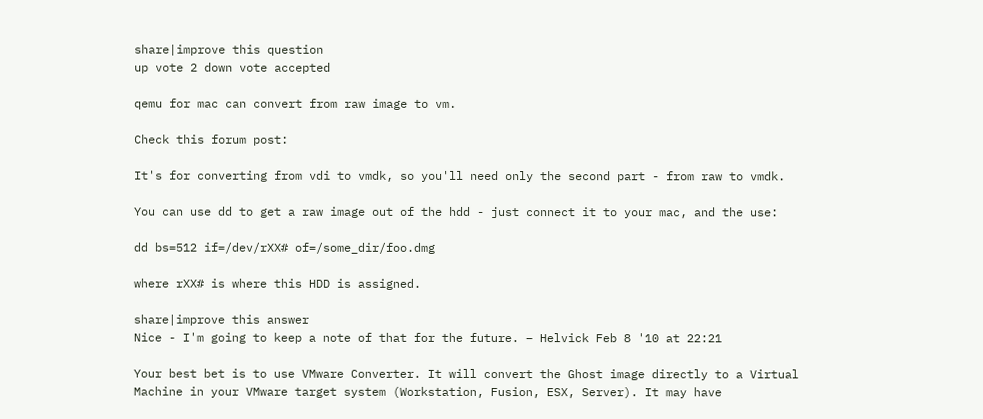share|improve this question
up vote 2 down vote accepted

qemu for mac can convert from raw image to vm.

Check this forum post:

It's for converting from vdi to vmdk, so you'll need only the second part - from raw to vmdk.

You can use dd to get a raw image out of the hdd - just connect it to your mac, and the use:

dd bs=512 if=/dev/rXX# of=/some_dir/foo.dmg

where rXX# is where this HDD is assigned.

share|improve this answer
Nice - I'm going to keep a note of that for the future. – Helvick Feb 8 '10 at 22:21

Your best bet is to use VMware Converter. It will convert the Ghost image directly to a Virtual Machine in your VMware target system (Workstation, Fusion, ESX, Server). It may have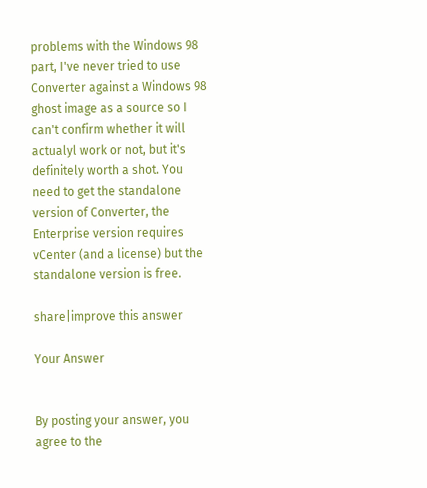problems with the Windows 98 part, I've never tried to use Converter against a Windows 98 ghost image as a source so I can't confirm whether it will actualyl work or not, but it's definitely worth a shot. You need to get the standalone version of Converter, the Enterprise version requires vCenter (and a license) but the standalone version is free.

share|improve this answer

Your Answer


By posting your answer, you agree to the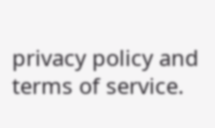privacy policy and terms of service.